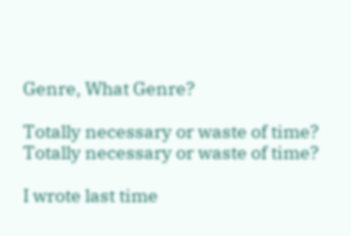Genre, What Genre?

Totally necessary or waste of time?
Totally necessary or waste of time?

I wrote last time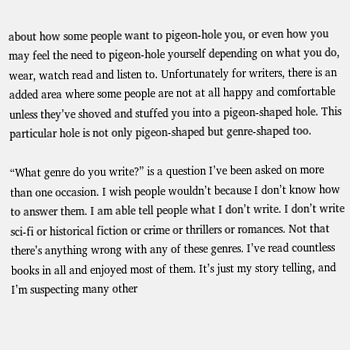about how some people want to pigeon-hole you, or even how you may feel the need to pigeon-hole yourself depending on what you do, wear, watch read and listen to. Unfortunately for writers, there is an added area where some people are not at all happy and comfortable unless they’ve shoved and stuffed you into a pigeon-shaped hole. This particular hole is not only pigeon-shaped but genre-shaped too.

“What genre do you write?” is a question I’ve been asked on more than one occasion. I wish people wouldn’t because I don’t know how to answer them. I am able tell people what I don’t write. I don’t write sci-fi or historical fiction or crime or thrillers or romances. Not that there’s anything wrong with any of these genres. I’ve read countless books in all and enjoyed most of them. It’s just my story telling, and I’m suspecting many other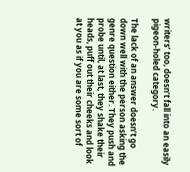writers’ too, doesn’t fall into an easily pigeon-holed category.

The lack of an answer doesn’t go down well with the person asking the genre question either. They push and probe until, at last, they shake their heads, puff out their cheeks and look at you as if you are some sort of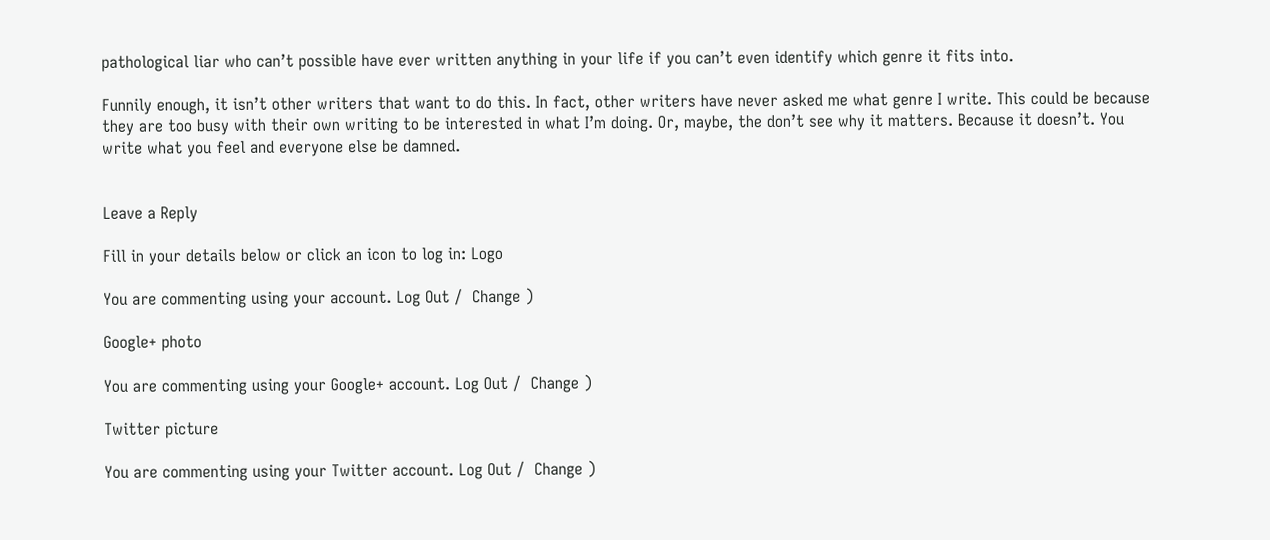pathological liar who can’t possible have ever written anything in your life if you can’t even identify which genre it fits into.

Funnily enough, it isn’t other writers that want to do this. In fact, other writers have never asked me what genre I write. This could be because they are too busy with their own writing to be interested in what I’m doing. Or, maybe, the don’t see why it matters. Because it doesn’t. You write what you feel and everyone else be damned.


Leave a Reply

Fill in your details below or click an icon to log in: Logo

You are commenting using your account. Log Out /  Change )

Google+ photo

You are commenting using your Google+ account. Log Out /  Change )

Twitter picture

You are commenting using your Twitter account. Log Out /  Change )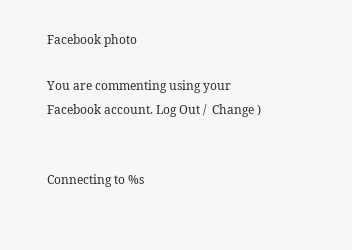Facebook photo

You are commenting using your Facebook account. Log Out /  Change )


Connecting to %s